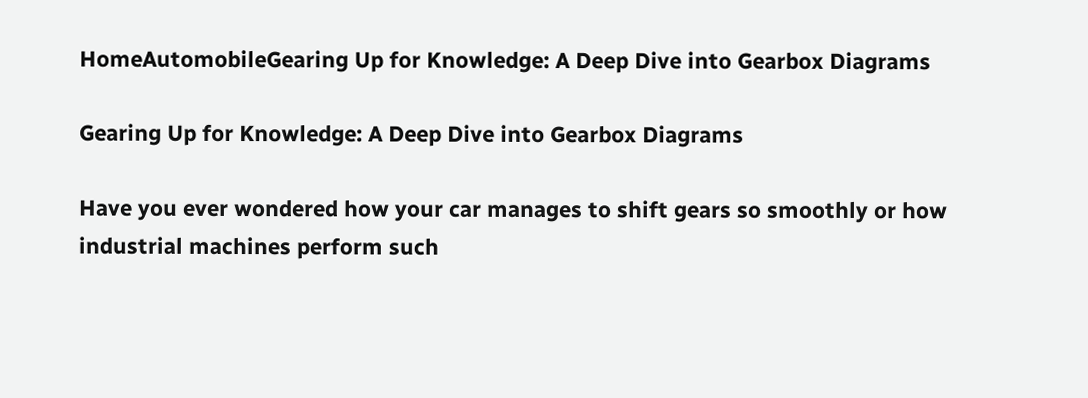HomeAutomobileGearing Up for Knowledge: A Deep Dive into Gearbox Diagrams

Gearing Up for Knowledge: A Deep Dive into Gearbox Diagrams

Have you ever wondered how your car manages to shift gears so smoothly or how industrial machines perform such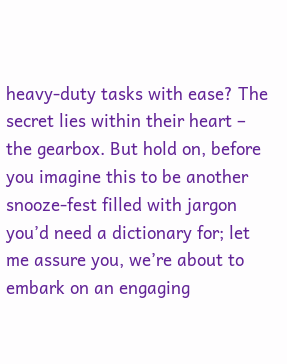heavy-duty tasks with ease? The secret lies within their heart – the gearbox. But hold on, before you imagine this to be another snooze-fest filled with jargon you’d need a dictionary for; let me assure you, we’re about to embark on an engaging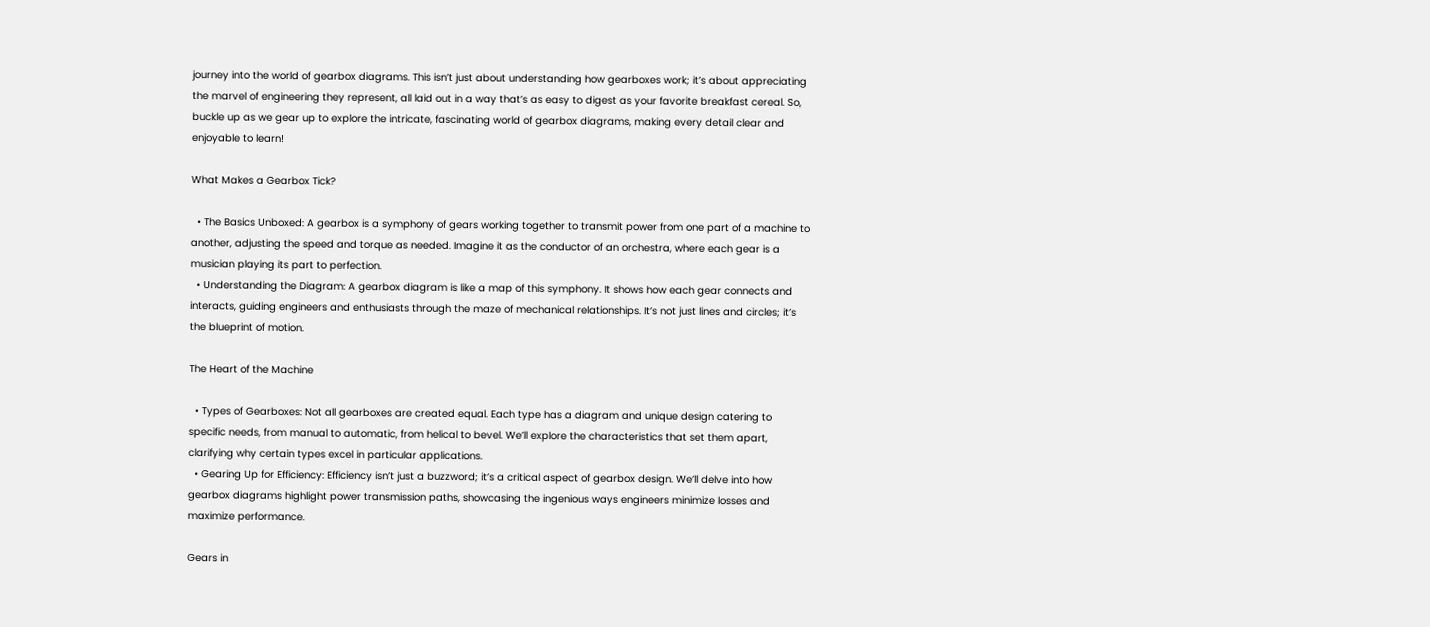journey into the world of gearbox diagrams. This isn’t just about understanding how gearboxes work; it’s about appreciating the marvel of engineering they represent, all laid out in a way that’s as easy to digest as your favorite breakfast cereal. So, buckle up as we gear up to explore the intricate, fascinating world of gearbox diagrams, making every detail clear and enjoyable to learn!

What Makes a Gearbox Tick?

  • The Basics Unboxed: A gearbox is a symphony of gears working together to transmit power from one part of a machine to another, adjusting the speed and torque as needed. Imagine it as the conductor of an orchestra, where each gear is a musician playing its part to perfection.
  • Understanding the Diagram: A gearbox diagram is like a map of this symphony. It shows how each gear connects and interacts, guiding engineers and enthusiasts through the maze of mechanical relationships. It’s not just lines and circles; it’s the blueprint of motion.

The Heart of the Machine

  • Types of Gearboxes: Not all gearboxes are created equal. Each type has a diagram and unique design catering to specific needs, from manual to automatic, from helical to bevel. We’ll explore the characteristics that set them apart, clarifying why certain types excel in particular applications.
  • Gearing Up for Efficiency: Efficiency isn’t just a buzzword; it’s a critical aspect of gearbox design. We’ll delve into how gearbox diagrams highlight power transmission paths, showcasing the ingenious ways engineers minimize losses and maximize performance.

Gears in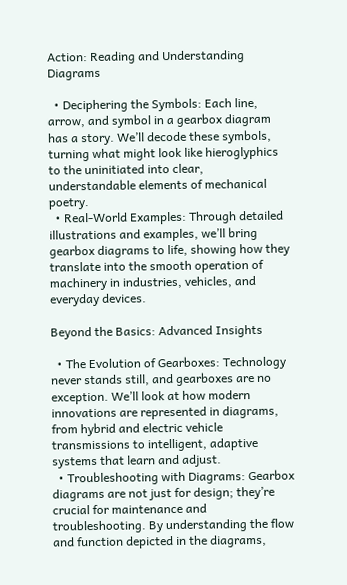Action: Reading and Understanding Diagrams

  • Deciphering the Symbols: Each line, arrow, and symbol in a gearbox diagram has a story. We’ll decode these symbols, turning what might look like hieroglyphics to the uninitiated into clear, understandable elements of mechanical poetry.
  • Real-World Examples: Through detailed illustrations and examples, we’ll bring gearbox diagrams to life, showing how they translate into the smooth operation of machinery in industries, vehicles, and everyday devices.

Beyond the Basics: Advanced Insights

  • The Evolution of Gearboxes: Technology never stands still, and gearboxes are no exception. We’ll look at how modern innovations are represented in diagrams, from hybrid and electric vehicle transmissions to intelligent, adaptive systems that learn and adjust.
  • Troubleshooting with Diagrams: Gearbox diagrams are not just for design; they’re crucial for maintenance and troubleshooting. By understanding the flow and function depicted in the diagrams,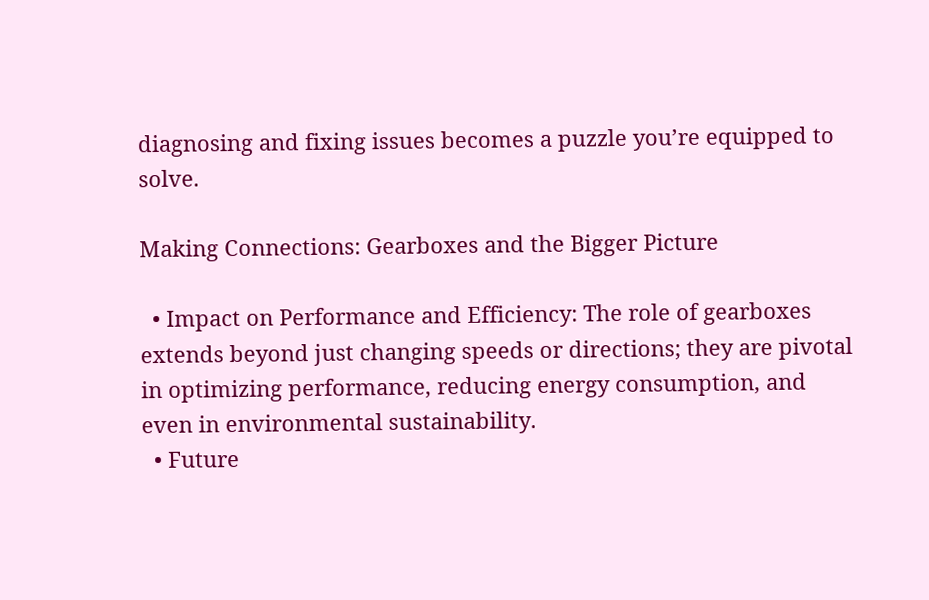diagnosing and fixing issues becomes a puzzle you’re equipped to solve.

Making Connections: Gearboxes and the Bigger Picture

  • Impact on Performance and Efficiency: The role of gearboxes extends beyond just changing speeds or directions; they are pivotal in optimizing performance, reducing energy consumption, and even in environmental sustainability.
  • Future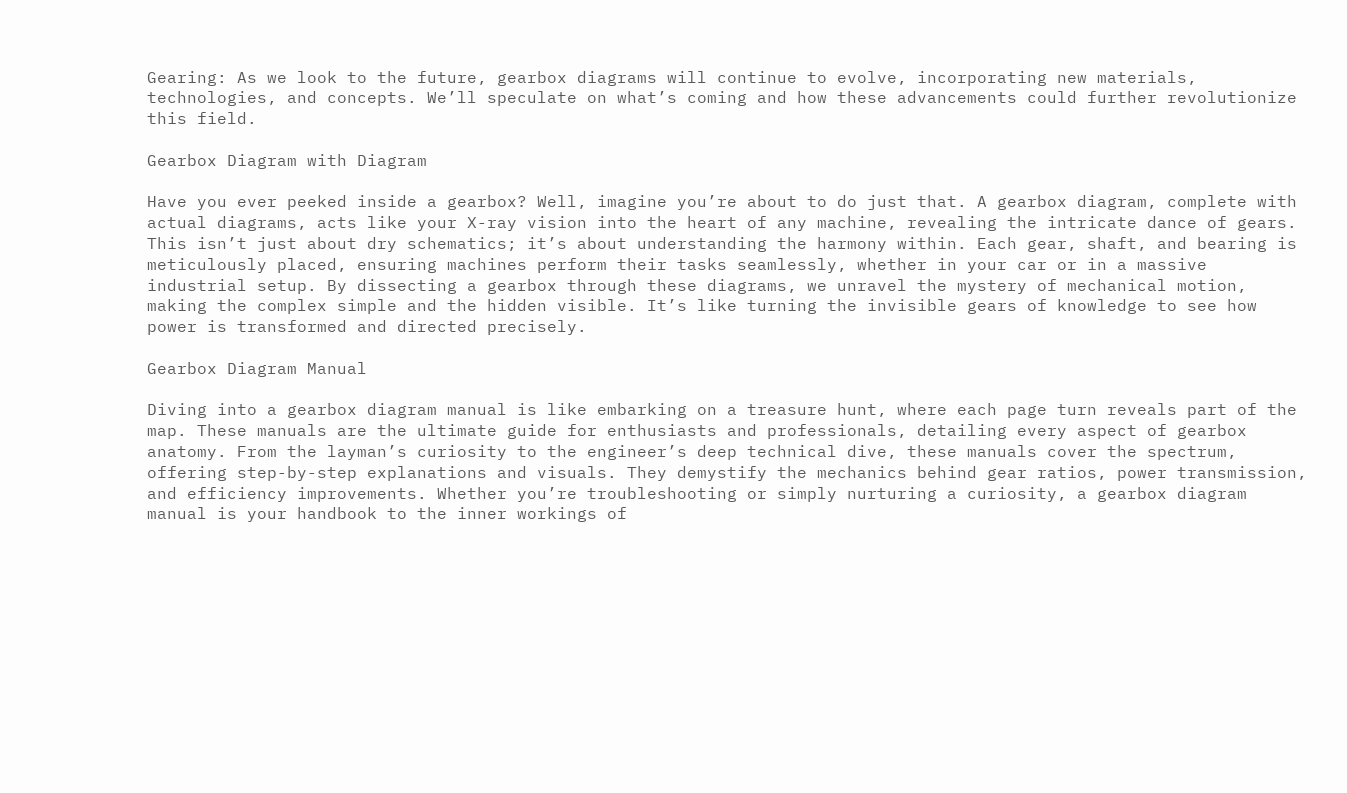Gearing: As we look to the future, gearbox diagrams will continue to evolve, incorporating new materials, technologies, and concepts. We’ll speculate on what’s coming and how these advancements could further revolutionize this field.

Gearbox Diagram with Diagram

Have you ever peeked inside a gearbox? Well, imagine you’re about to do just that. A gearbox diagram, complete with actual diagrams, acts like your X-ray vision into the heart of any machine, revealing the intricate dance of gears. This isn’t just about dry schematics; it’s about understanding the harmony within. Each gear, shaft, and bearing is meticulously placed, ensuring machines perform their tasks seamlessly, whether in your car or in a massive industrial setup. By dissecting a gearbox through these diagrams, we unravel the mystery of mechanical motion, making the complex simple and the hidden visible. It’s like turning the invisible gears of knowledge to see how power is transformed and directed precisely.

Gearbox Diagram Manual

Diving into a gearbox diagram manual is like embarking on a treasure hunt, where each page turn reveals part of the map. These manuals are the ultimate guide for enthusiasts and professionals, detailing every aspect of gearbox anatomy. From the layman’s curiosity to the engineer’s deep technical dive, these manuals cover the spectrum, offering step-by-step explanations and visuals. They demystify the mechanics behind gear ratios, power transmission, and efficiency improvements. Whether you’re troubleshooting or simply nurturing a curiosity, a gearbox diagram manual is your handbook to the inner workings of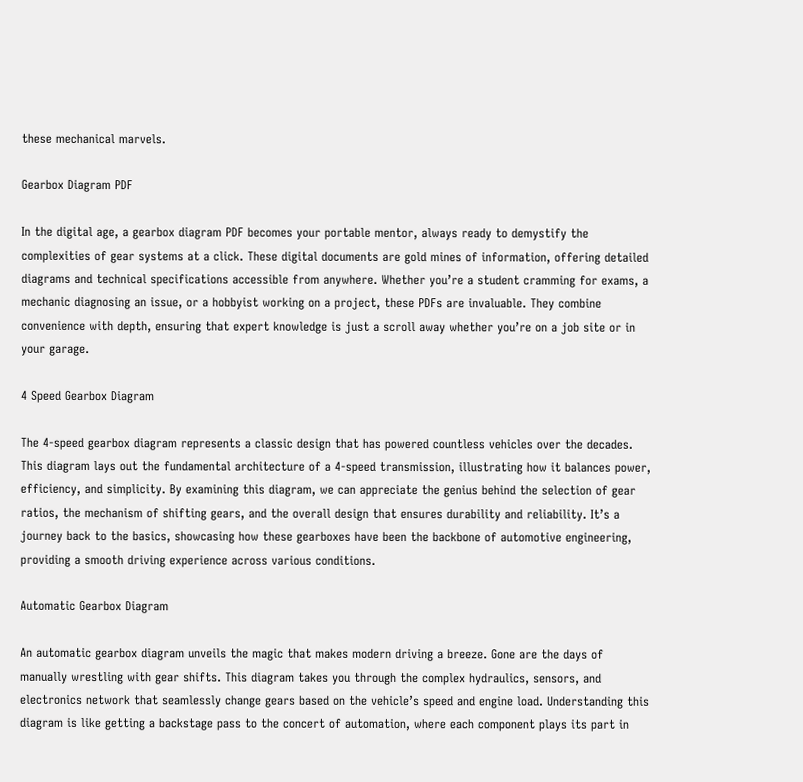these mechanical marvels.

Gearbox Diagram PDF

In the digital age, a gearbox diagram PDF becomes your portable mentor, always ready to demystify the complexities of gear systems at a click. These digital documents are gold mines of information, offering detailed diagrams and technical specifications accessible from anywhere. Whether you’re a student cramming for exams, a mechanic diagnosing an issue, or a hobbyist working on a project, these PDFs are invaluable. They combine convenience with depth, ensuring that expert knowledge is just a scroll away whether you’re on a job site or in your garage.

4 Speed Gearbox Diagram

The 4-speed gearbox diagram represents a classic design that has powered countless vehicles over the decades. This diagram lays out the fundamental architecture of a 4-speed transmission, illustrating how it balances power, efficiency, and simplicity. By examining this diagram, we can appreciate the genius behind the selection of gear ratios, the mechanism of shifting gears, and the overall design that ensures durability and reliability. It’s a journey back to the basics, showcasing how these gearboxes have been the backbone of automotive engineering, providing a smooth driving experience across various conditions.

Automatic Gearbox Diagram

An automatic gearbox diagram unveils the magic that makes modern driving a breeze. Gone are the days of manually wrestling with gear shifts. This diagram takes you through the complex hydraulics, sensors, and electronics network that seamlessly change gears based on the vehicle’s speed and engine load. Understanding this diagram is like getting a backstage pass to the concert of automation, where each component plays its part in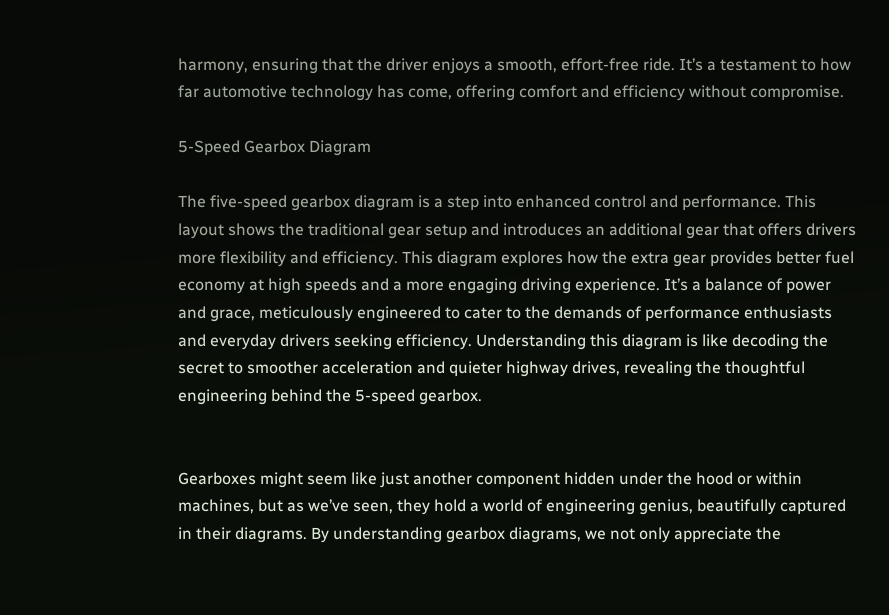harmony, ensuring that the driver enjoys a smooth, effort-free ride. It’s a testament to how far automotive technology has come, offering comfort and efficiency without compromise.

5-Speed Gearbox Diagram

The five-speed gearbox diagram is a step into enhanced control and performance. This layout shows the traditional gear setup and introduces an additional gear that offers drivers more flexibility and efficiency. This diagram explores how the extra gear provides better fuel economy at high speeds and a more engaging driving experience. It’s a balance of power and grace, meticulously engineered to cater to the demands of performance enthusiasts and everyday drivers seeking efficiency. Understanding this diagram is like decoding the secret to smoother acceleration and quieter highway drives, revealing the thoughtful engineering behind the 5-speed gearbox.


Gearboxes might seem like just another component hidden under the hood or within machines, but as we’ve seen, they hold a world of engineering genius, beautifully captured in their diagrams. By understanding gearbox diagrams, we not only appreciate the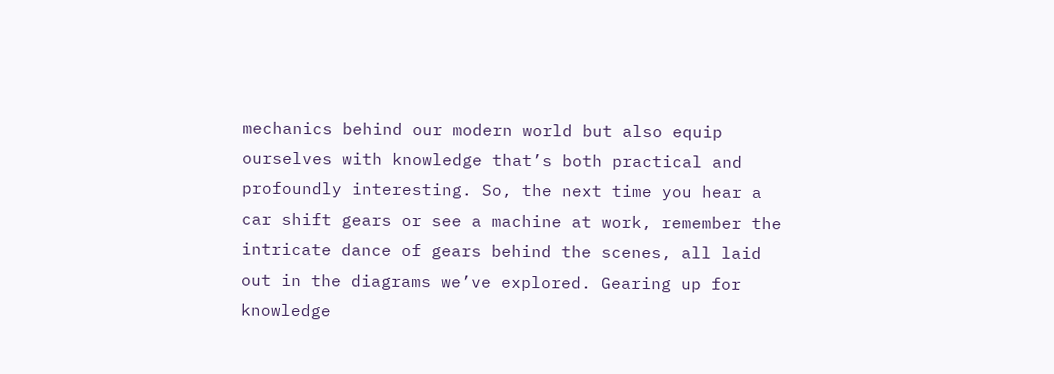mechanics behind our modern world but also equip ourselves with knowledge that’s both practical and profoundly interesting. So, the next time you hear a car shift gears or see a machine at work, remember the intricate dance of gears behind the scenes, all laid out in the diagrams we’ve explored. Gearing up for knowledge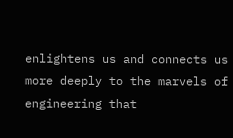enlightens us and connects us more deeply to the marvels of engineering that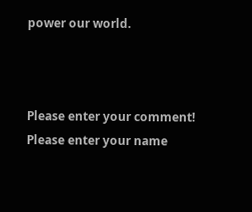power our world.



Please enter your comment!
Please enter your name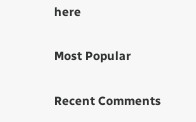here

Most Popular

Recent Comments